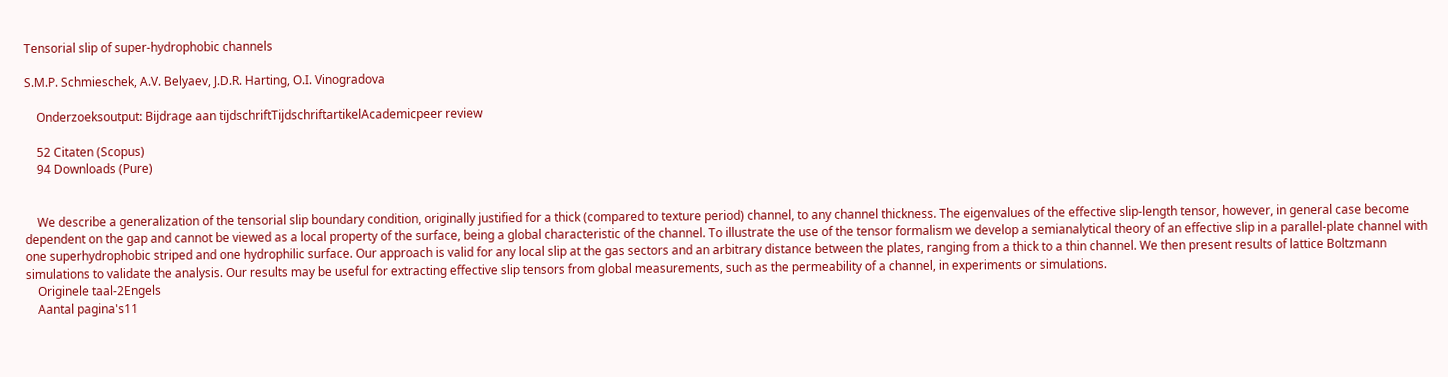Tensorial slip of super-hydrophobic channels

S.M.P. Schmieschek, A.V. Belyaev, J.D.R. Harting, O.I. Vinogradova

    Onderzoeksoutput: Bijdrage aan tijdschriftTijdschriftartikelAcademicpeer review

    52 Citaten (Scopus)
    94 Downloads (Pure)


    We describe a generalization of the tensorial slip boundary condition, originally justified for a thick (compared to texture period) channel, to any channel thickness. The eigenvalues of the effective slip-length tensor, however, in general case become dependent on the gap and cannot be viewed as a local property of the surface, being a global characteristic of the channel. To illustrate the use of the tensor formalism we develop a semianalytical theory of an effective slip in a parallel-plate channel with one superhydrophobic striped and one hydrophilic surface. Our approach is valid for any local slip at the gas sectors and an arbitrary distance between the plates, ranging from a thick to a thin channel. We then present results of lattice Boltzmann simulations to validate the analysis. Our results may be useful for extracting effective slip tensors from global measurements, such as the permeability of a channel, in experiments or simulations.
    Originele taal-2Engels
    Aantal pagina's11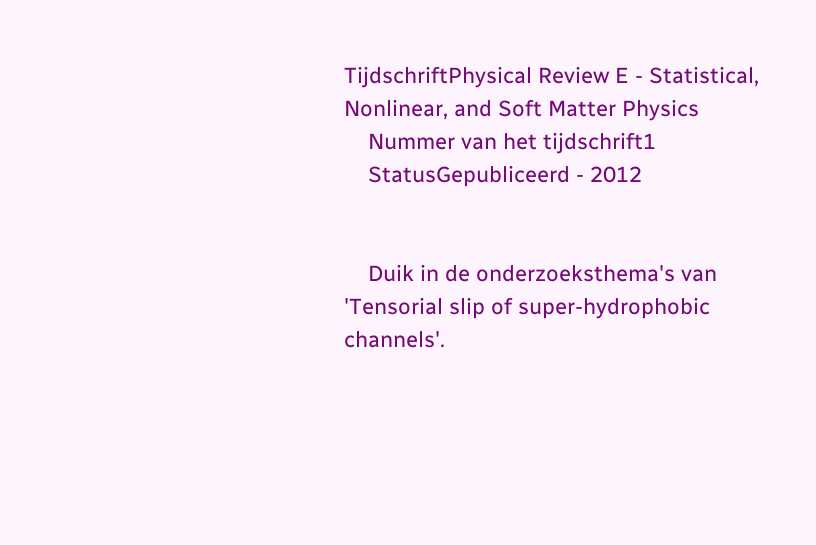TijdschriftPhysical Review E - Statistical, Nonlinear, and Soft Matter Physics
    Nummer van het tijdschrift1
    StatusGepubliceerd - 2012


    Duik in de onderzoeksthema's van 'Tensorial slip of super-hydrophobic channels'.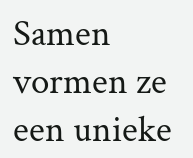Samen vormen ze een unieke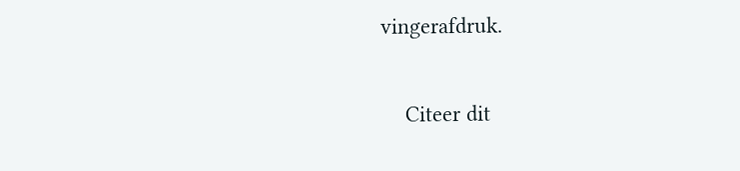vingerafdruk.

    Citeer dit